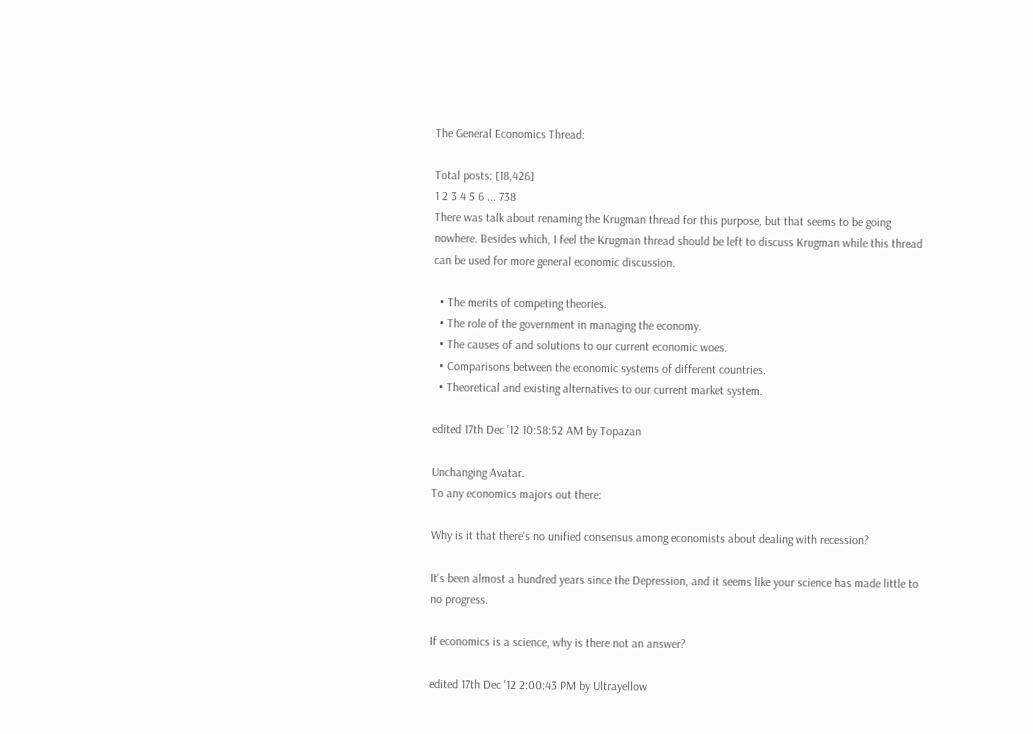The General Economics Thread:

Total posts: [18,426]
1 2 3 4 5 6 ... 738
There was talk about renaming the Krugman thread for this purpose, but that seems to be going nowhere. Besides which, I feel the Krugman thread should be left to discuss Krugman while this thread can be used for more general economic discussion.

  • The merits of competing theories.
  • The role of the government in managing the economy.
  • The causes of and solutions to our current economic woes.
  • Comparisons between the economic systems of different countries.
  • Theoretical and existing alternatives to our current market system.

edited 17th Dec '12 10:58:52 AM by Topazan

Unchanging Avatar.
To any economics majors out there:

Why is it that there's no unified consensus among economists about dealing with recession?

It's been almost a hundred years since the Depression, and it seems like your science has made little to no progress.

If economics is a science, why is there not an answer?

edited 17th Dec '12 2:00:43 PM by Ultrayellow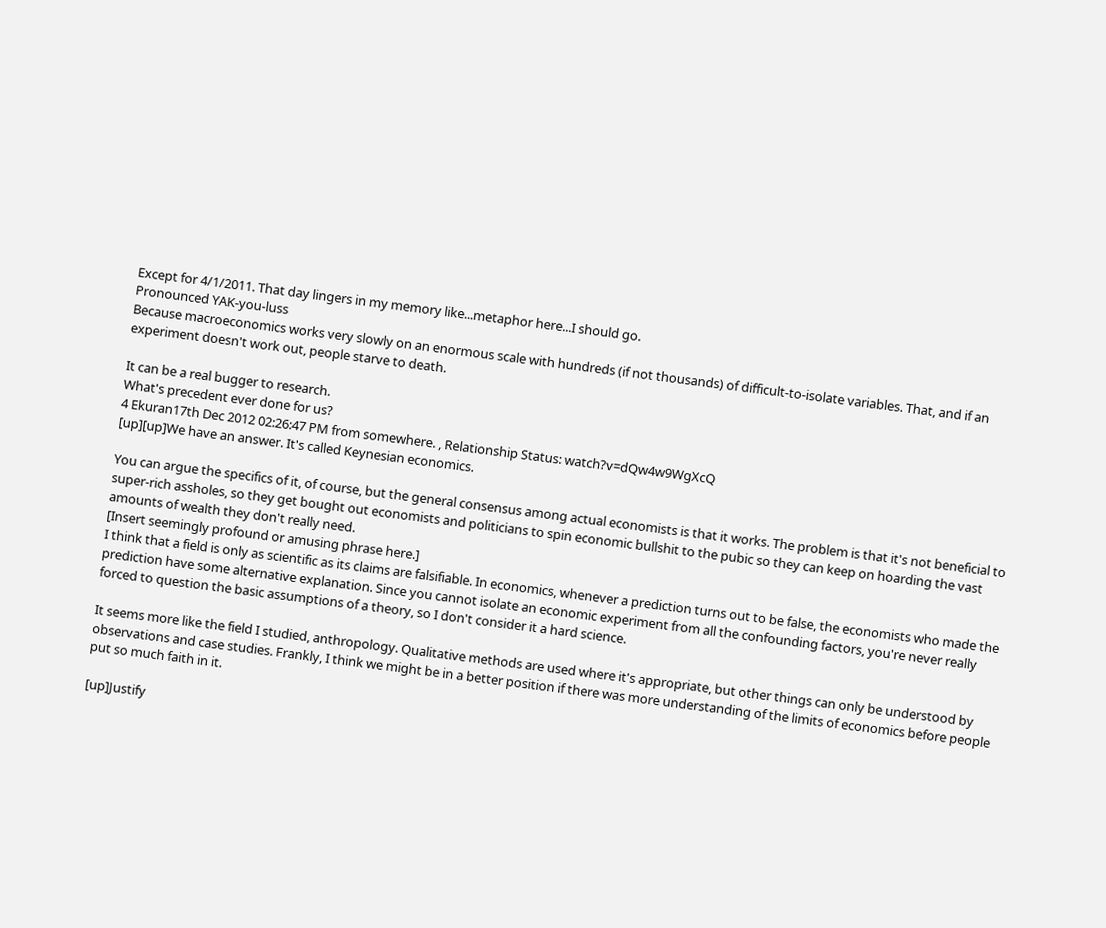Except for 4/1/2011. That day lingers in my memory like...metaphor here...I should go.
Pronounced YAK-you-luss
Because macroeconomics works very slowly on an enormous scale with hundreds (if not thousands) of difficult-to-isolate variables. That, and if an experiment doesn't work out, people starve to death.

It can be a real bugger to research.
What's precedent ever done for us?
4 Ekuran17th Dec 2012 02:26:47 PM from somewhere. , Relationship Status: watch?v=dQw4w9WgXcQ
[up][up]We have an answer. It's called Keynesian economics.

You can argue the specifics of it, of course, but the general consensus among actual economists is that it works. The problem is that it's not beneficial to super-rich assholes, so they get bought out economists and politicians to spin economic bullshit to the pubic so they can keep on hoarding the vast amounts of wealth they don't really need.
[Insert seemingly profound or amusing phrase here.]
I think that a field is only as scientific as its claims are falsifiable. In economics, whenever a prediction turns out to be false, the economists who made the prediction have some alternative explanation. Since you cannot isolate an economic experiment from all the confounding factors, you're never really forced to question the basic assumptions of a theory, so I don't consider it a hard science.

It seems more like the field I studied, anthropology. Qualitative methods are used where it's appropriate, but other things can only be understood by observations and case studies. Frankly, I think we might be in a better position if there was more understanding of the limits of economics before people put so much faith in it.

[up]Justify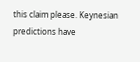this claim please. Keynesian predictions have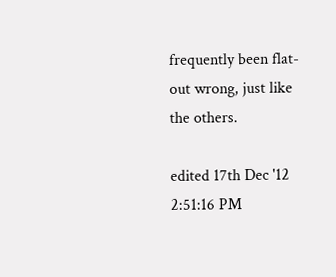frequently been flat-out wrong, just like the others.

edited 17th Dec '12 2:51:16 PM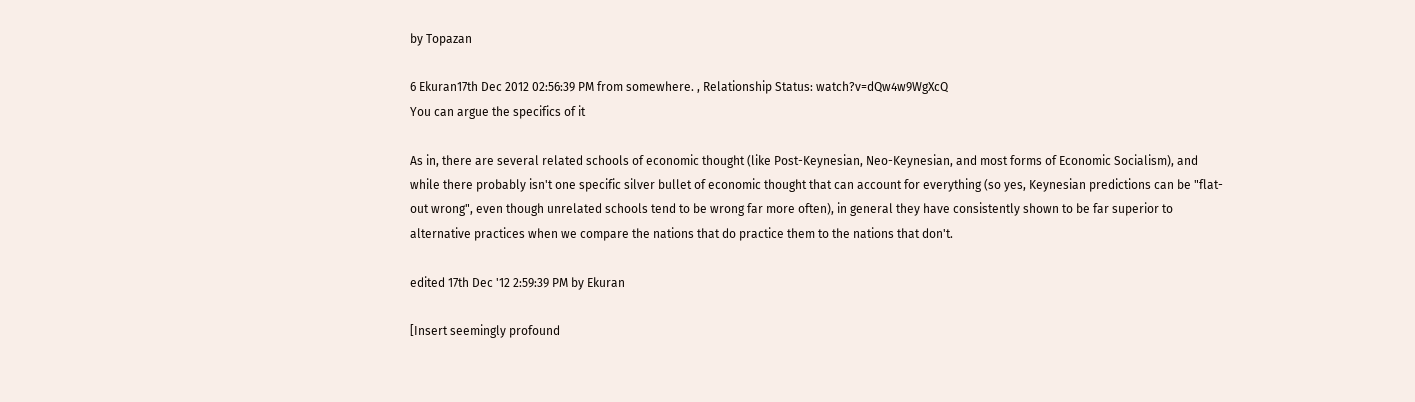by Topazan

6 Ekuran17th Dec 2012 02:56:39 PM from somewhere. , Relationship Status: watch?v=dQw4w9WgXcQ
You can argue the specifics of it

As in, there are several related schools of economic thought (like Post-Keynesian, Neo-Keynesian, and most forms of Economic Socialism), and while there probably isn't one specific silver bullet of economic thought that can account for everything (so yes, Keynesian predictions can be "flat-out wrong", even though unrelated schools tend to be wrong far more often), in general they have consistently shown to be far superior to alternative practices when we compare the nations that do practice them to the nations that don't.

edited 17th Dec '12 2:59:39 PM by Ekuran

[Insert seemingly profound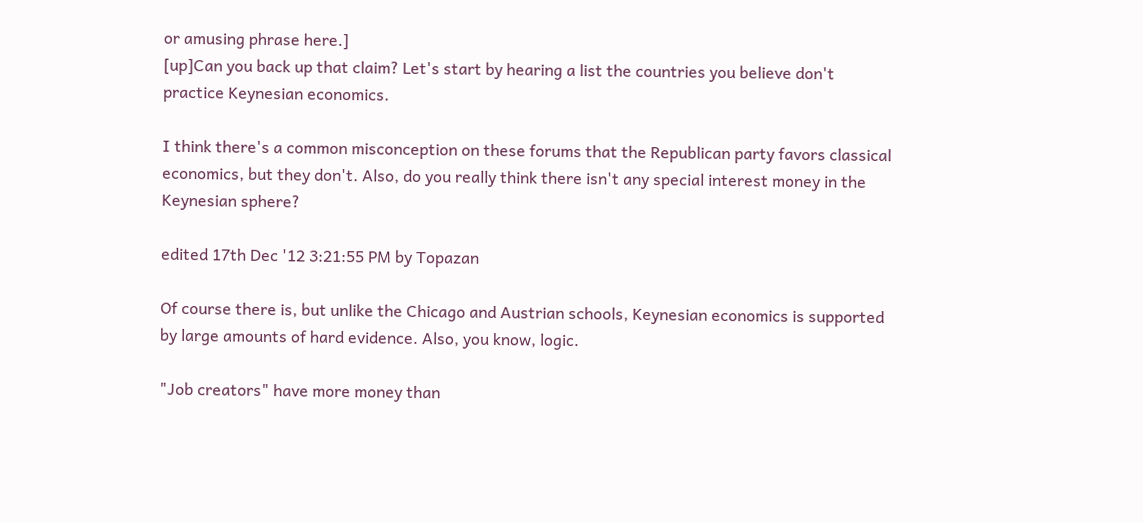or amusing phrase here.]
[up]Can you back up that claim? Let's start by hearing a list the countries you believe don't practice Keynesian economics.

I think there's a common misconception on these forums that the Republican party favors classical economics, but they don't. Also, do you really think there isn't any special interest money in the Keynesian sphere?

edited 17th Dec '12 3:21:55 PM by Topazan

Of course there is, but unlike the Chicago and Austrian schools, Keynesian economics is supported by large amounts of hard evidence. Also, you know, logic.

"Job creators" have more money than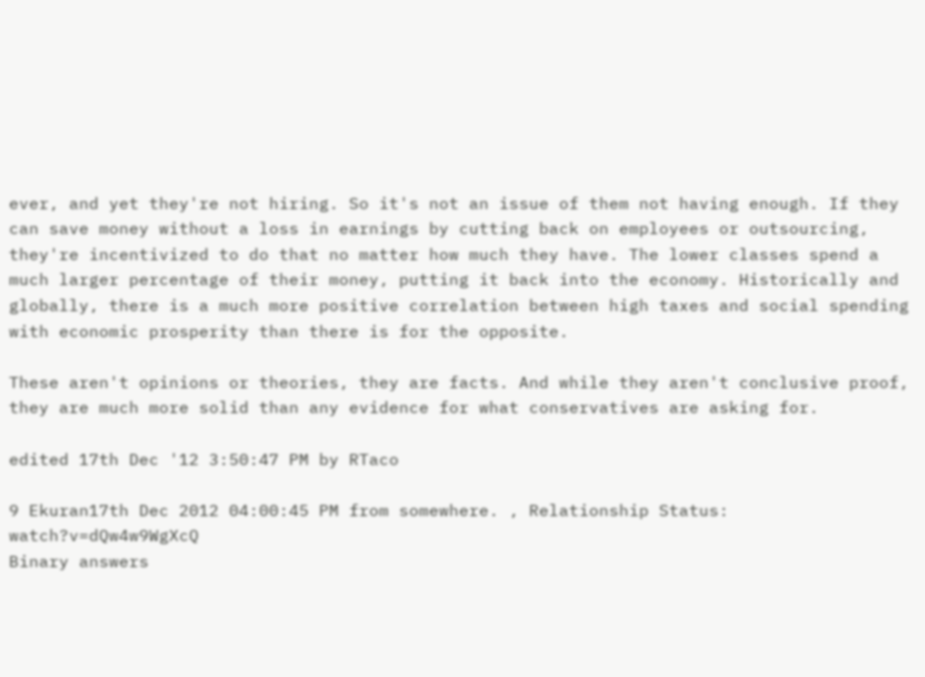ever, and yet they're not hiring. So it's not an issue of them not having enough. If they can save money without a loss in earnings by cutting back on employees or outsourcing, they're incentivized to do that no matter how much they have. The lower classes spend a much larger percentage of their money, putting it back into the economy. Historically and globally, there is a much more positive correlation between high taxes and social spending with economic prosperity than there is for the opposite.

These aren't opinions or theories, they are facts. And while they aren't conclusive proof, they are much more solid than any evidence for what conservatives are asking for.

edited 17th Dec '12 3:50:47 PM by RTaco

9 Ekuran17th Dec 2012 04:00:45 PM from somewhere. , Relationship Status: watch?v=dQw4w9WgXcQ
Binary answers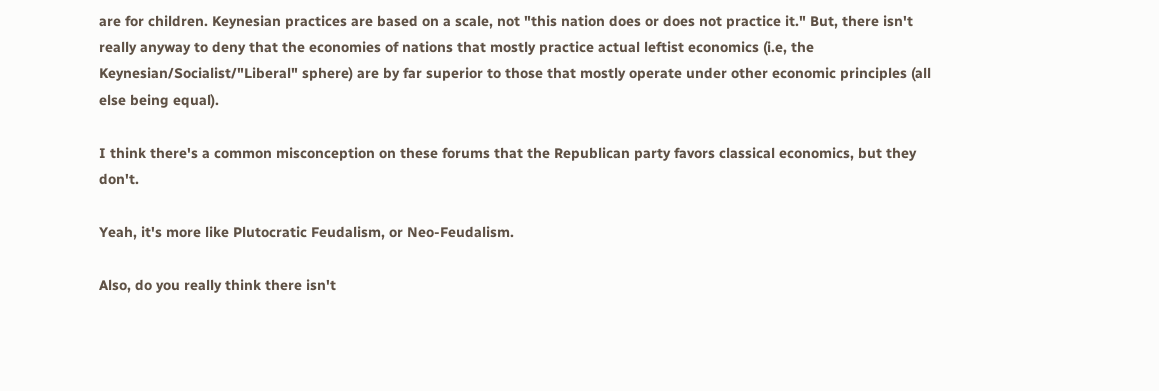are for children. Keynesian practices are based on a scale, not "this nation does or does not practice it." But, there isn't really anyway to deny that the economies of nations that mostly practice actual leftist economics (i.e, the Keynesian/Socialist/"Liberal" sphere) are by far superior to those that mostly operate under other economic principles (all else being equal).

I think there's a common misconception on these forums that the Republican party favors classical economics, but they don't.

Yeah, it's more like Plutocratic Feudalism, or Neo-Feudalism.

Also, do you really think there isn't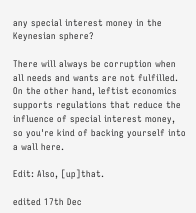any special interest money in the Keynesian sphere?

There will always be corruption when all needs and wants are not fulfilled. On the other hand, leftist economics supports regulations that reduce the influence of special interest money, so you're kind of backing yourself into a wall here.

Edit: Also, [up]that.

edited 17th Dec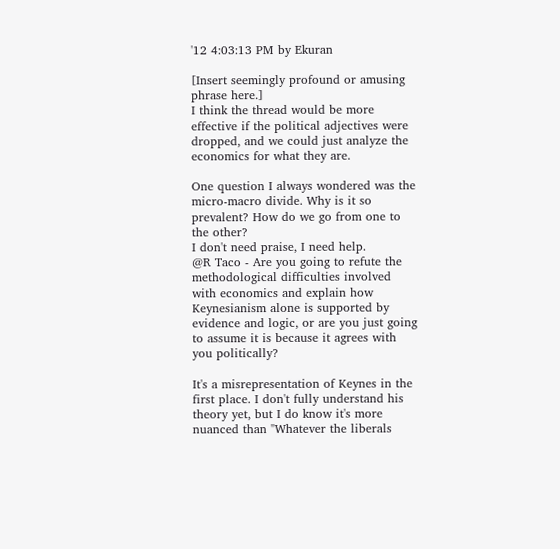'12 4:03:13 PM by Ekuran

[Insert seemingly profound or amusing phrase here.]
I think the thread would be more effective if the political adjectives were dropped, and we could just analyze the economics for what they are.

One question I always wondered was the micro-macro divide. Why is it so prevalent? How do we go from one to the other?
I don't need praise, I need help.
@R Taco - Are you going to refute the methodological difficulties involved with economics and explain how Keynesianism alone is supported by evidence and logic, or are you just going to assume it is because it agrees with you politically?

It's a misrepresentation of Keynes in the first place. I don't fully understand his theory yet, but I do know it's more nuanced than "Whatever the liberals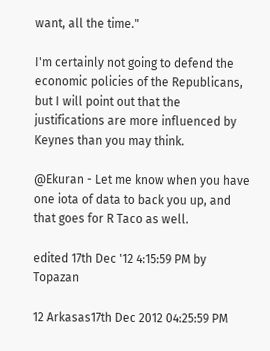want, all the time."

I'm certainly not going to defend the economic policies of the Republicans, but I will point out that the justifications are more influenced by Keynes than you may think.

@Ekuran - Let me know when you have one iota of data to back you up, and that goes for R Taco as well.

edited 17th Dec '12 4:15:59 PM by Topazan

12 Arkasas17th Dec 2012 04:25:59 PM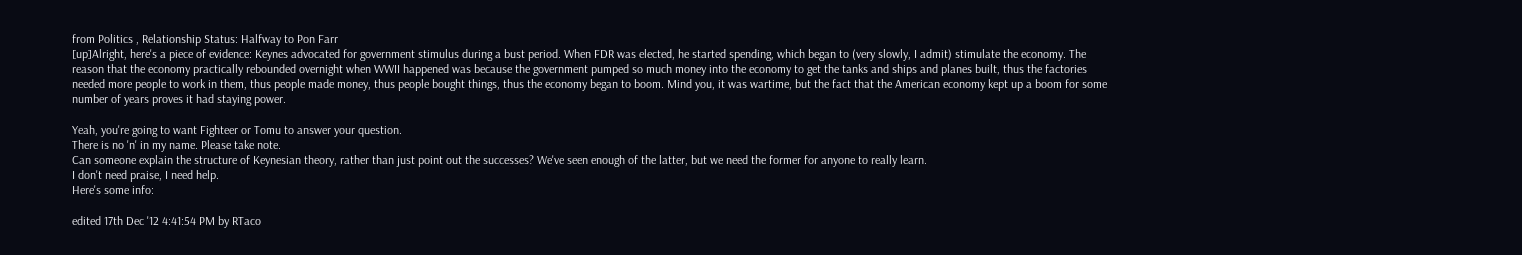from Politics , Relationship Status: Halfway to Pon Farr
[up]Alright, here's a piece of evidence: Keynes advocated for government stimulus during a bust period. When FDR was elected, he started spending, which began to (very slowly, I admit) stimulate the economy. The reason that the economy practically rebounded overnight when WWII happened was because the government pumped so much money into the economy to get the tanks and ships and planes built, thus the factories needed more people to work in them, thus people made money, thus people bought things, thus the economy began to boom. Mind you, it was wartime, but the fact that the American economy kept up a boom for some number of years proves it had staying power.

Yeah, you're going to want Fighteer or Tomu to answer your question.
There is no 'n' in my name. Please take note.
Can someone explain the structure of Keynesian theory, rather than just point out the successes? We've seen enough of the latter, but we need the former for anyone to really learn.
I don't need praise, I need help.
Here's some info:

edited 17th Dec '12 4:41:54 PM by RTaco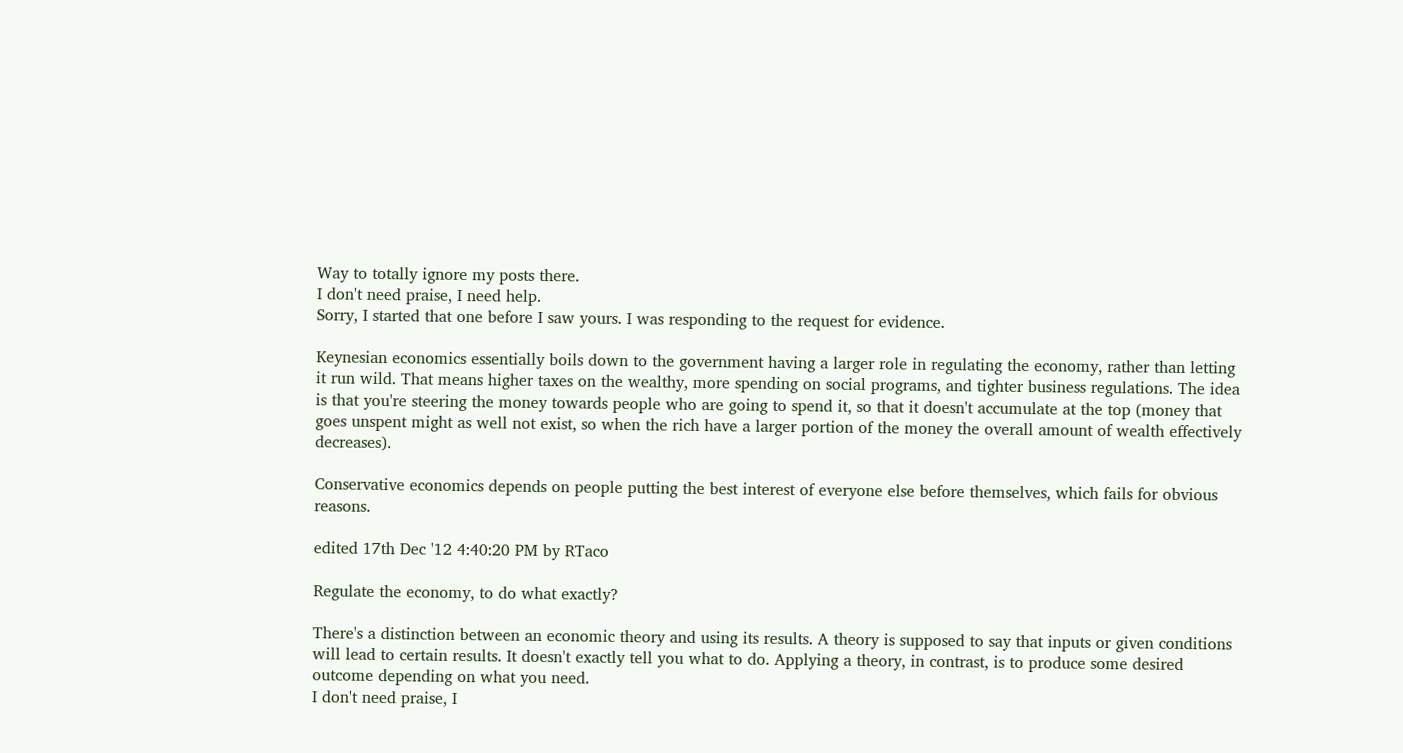Way to totally ignore my posts there.
I don't need praise, I need help.
Sorry, I started that one before I saw yours. I was responding to the request for evidence.

Keynesian economics essentially boils down to the government having a larger role in regulating the economy, rather than letting it run wild. That means higher taxes on the wealthy, more spending on social programs, and tighter business regulations. The idea is that you're steering the money towards people who are going to spend it, so that it doesn't accumulate at the top (money that goes unspent might as well not exist, so when the rich have a larger portion of the money the overall amount of wealth effectively decreases).

Conservative economics depends on people putting the best interest of everyone else before themselves, which fails for obvious reasons.

edited 17th Dec '12 4:40:20 PM by RTaco

Regulate the economy, to do what exactly?

There's a distinction between an economic theory and using its results. A theory is supposed to say that inputs or given conditions will lead to certain results. It doesn't exactly tell you what to do. Applying a theory, in contrast, is to produce some desired outcome depending on what you need.
I don't need praise, I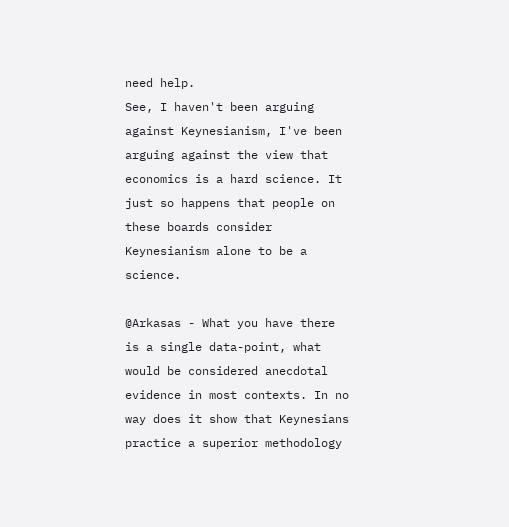need help.
See, I haven't been arguing against Keynesianism, I've been arguing against the view that economics is a hard science. It just so happens that people on these boards consider Keynesianism alone to be a science.

@Arkasas - What you have there is a single data-point, what would be considered anecdotal evidence in most contexts. In no way does it show that Keynesians practice a superior methodology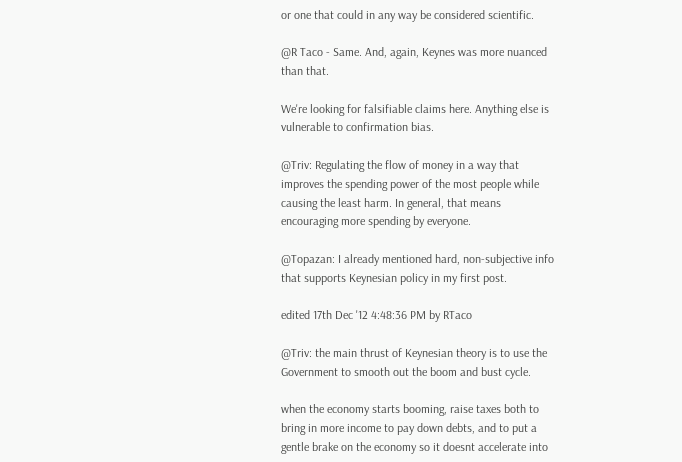or one that could in any way be considered scientific.

@R Taco - Same. And, again, Keynes was more nuanced than that.

We're looking for falsifiable claims here. Anything else is vulnerable to confirmation bias.

@Triv: Regulating the flow of money in a way that improves the spending power of the most people while causing the least harm. In general, that means encouraging more spending by everyone.

@Topazan: I already mentioned hard, non-subjective info that supports Keynesian policy in my first post.

edited 17th Dec '12 4:48:36 PM by RTaco

@Triv: the main thrust of Keynesian theory is to use the Government to smooth out the boom and bust cycle.

when the economy starts booming, raise taxes both to bring in more income to pay down debts, and to put a gentle brake on the economy so it doesnt accelerate into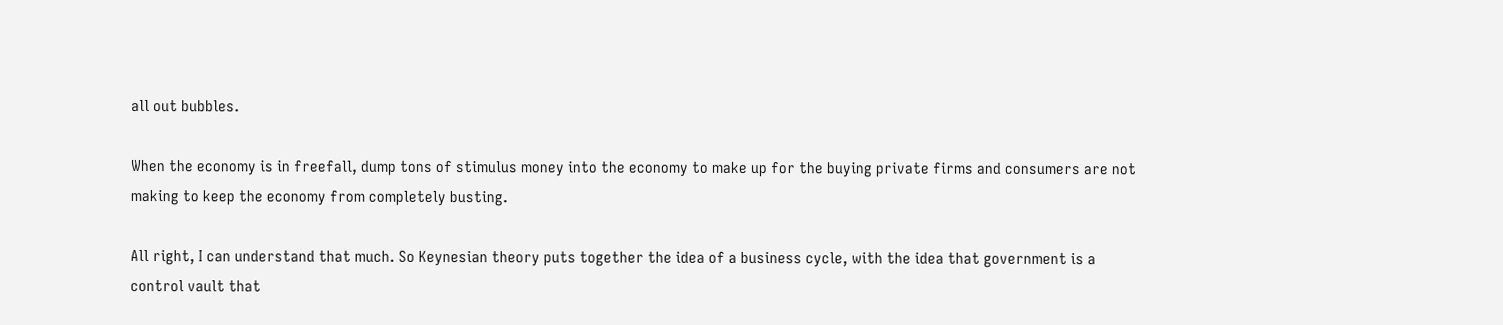all out bubbles.

When the economy is in freefall, dump tons of stimulus money into the economy to make up for the buying private firms and consumers are not making to keep the economy from completely busting.

All right, I can understand that much. So Keynesian theory puts together the idea of a business cycle, with the idea that government is a control vault that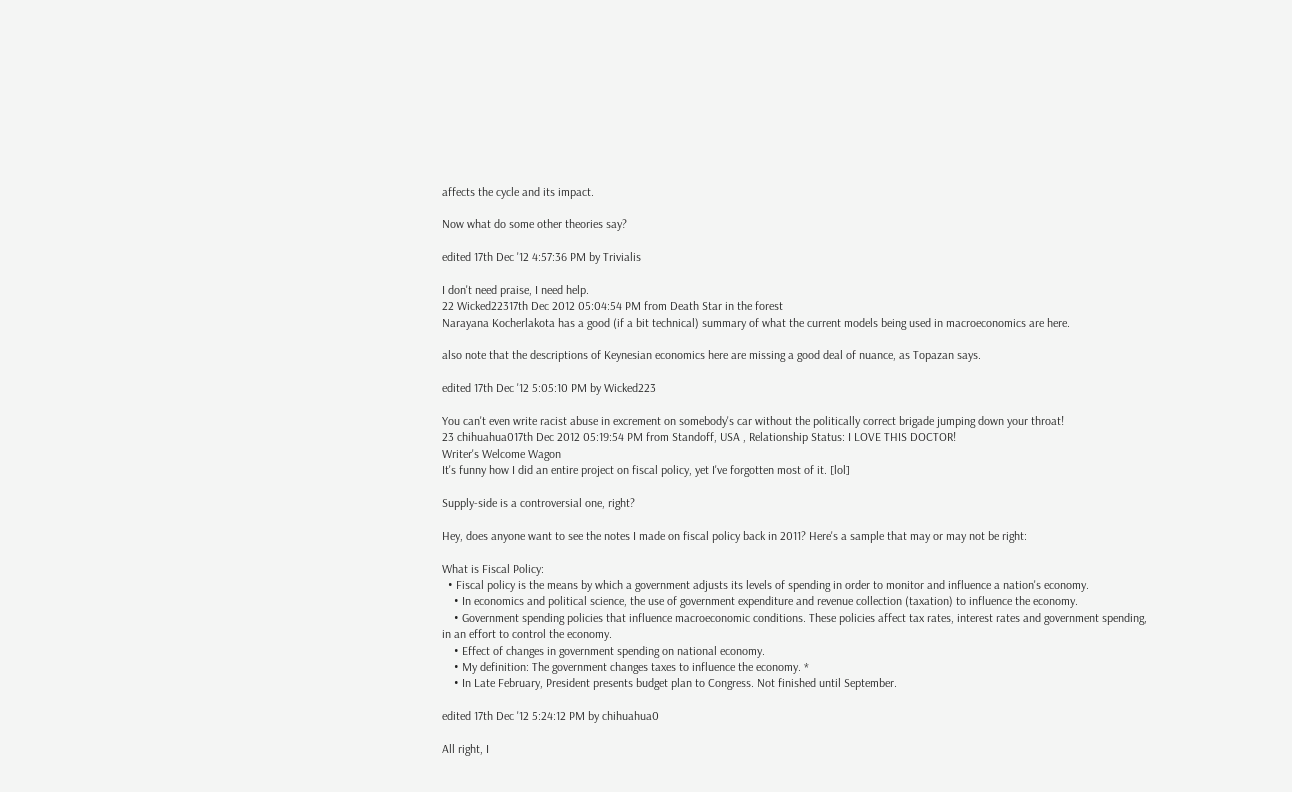affects the cycle and its impact.

Now what do some other theories say?

edited 17th Dec '12 4:57:36 PM by Trivialis

I don't need praise, I need help.
22 Wicked22317th Dec 2012 05:04:54 PM from Death Star in the forest
Narayana Kocherlakota has a good (if a bit technical) summary of what the current models being used in macroeconomics are here.

also note that the descriptions of Keynesian economics here are missing a good deal of nuance, as Topazan says.

edited 17th Dec '12 5:05:10 PM by Wicked223

You can't even write racist abuse in excrement on somebody's car without the politically correct brigade jumping down your throat!
23 chihuahua017th Dec 2012 05:19:54 PM from Standoff, USA , Relationship Status: I LOVE THIS DOCTOR!
Writer's Welcome Wagon
It's funny how I did an entire project on fiscal policy, yet I've forgotten most of it. [lol]

Supply-side is a controversial one, right?

Hey, does anyone want to see the notes I made on fiscal policy back in 2011? Here's a sample that may or may not be right:

What is Fiscal Policy:
  • Fiscal policy is the means by which a government adjusts its levels of spending in order to monitor and influence a nation's economy.
    • In economics and political science, the use of government expenditure and revenue collection (taxation) to influence the economy.
    • Government spending policies that influence macroeconomic conditions. These policies affect tax rates, interest rates and government spending, in an effort to control the economy.
    • Effect of changes in government spending on national economy.
    • My definition: The government changes taxes to influence the economy. *
    • In Late February, President presents budget plan to Congress. Not finished until September.

edited 17th Dec '12 5:24:12 PM by chihuahua0

All right, I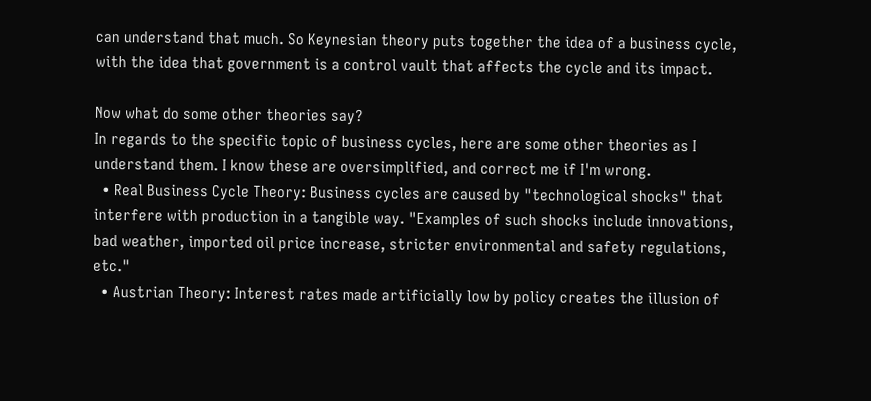can understand that much. So Keynesian theory puts together the idea of a business cycle, with the idea that government is a control vault that affects the cycle and its impact.

Now what do some other theories say?
In regards to the specific topic of business cycles, here are some other theories as I understand them. I know these are oversimplified, and correct me if I'm wrong.
  • Real Business Cycle Theory: Business cycles are caused by "technological shocks" that interfere with production in a tangible way. "Examples of such shocks include innovations, bad weather, imported oil price increase, stricter environmental and safety regulations, etc."
  • Austrian Theory: Interest rates made artificially low by policy creates the illusion of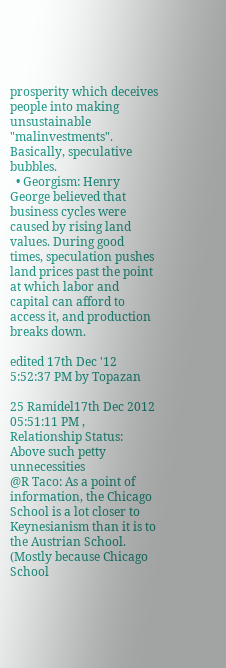prosperity which deceives people into making unsustainable "malinvestments". Basically, speculative bubbles.
  • Georgism: Henry George believed that business cycles were caused by rising land values. During good times, speculation pushes land prices past the point at which labor and capital can afford to access it, and production breaks down.

edited 17th Dec '12 5:52:37 PM by Topazan

25 Ramidel17th Dec 2012 05:51:11 PM , Relationship Status: Above such petty unnecessities
@R Taco: As a point of information, the Chicago School is a lot closer to Keynesianism than it is to the Austrian School. (Mostly because Chicago School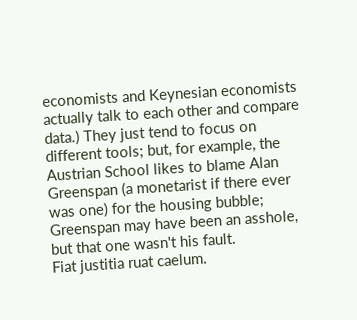economists and Keynesian economists actually talk to each other and compare data.) They just tend to focus on different tools; but, for example, the Austrian School likes to blame Alan Greenspan (a monetarist if there ever was one) for the housing bubble; Greenspan may have been an asshole, but that one wasn't his fault.
Fiat justitia ruat caelum.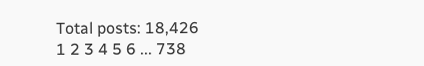Total posts: 18,426
1 2 3 4 5 6 ... 738